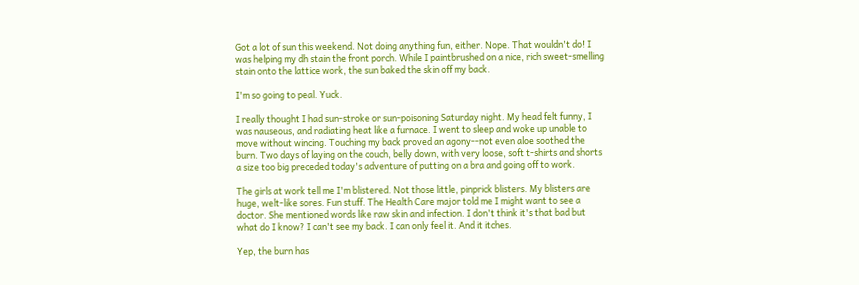Got a lot of sun this weekend. Not doing anything fun, either. Nope. That wouldn't do! I was helping my dh stain the front porch. While I paintbrushed on a nice, rich sweet-smelling stain onto the lattice work, the sun baked the skin off my back.

I'm so going to peal. Yuck.

I really thought I had sun-stroke or sun-poisoning Saturday night. My head felt funny, I was nauseous, and radiating heat like a furnace. I went to sleep and woke up unable to move without wincing. Touching my back proved an agony--not even aloe soothed the burn. Two days of laying on the couch, belly down, with very loose, soft t-shirts and shorts a size too big preceded today's adventure of putting on a bra and going off to work.

The girls at work tell me I'm blistered. Not those little, pinprick blisters. My blisters are huge, welt-like sores. Fun stuff. The Health Care major told me I might want to see a doctor. She mentioned words like raw skin and infection. I don't think it's that bad but what do I know? I can't see my back. I can only feel it. And it itches.

Yep, the burn has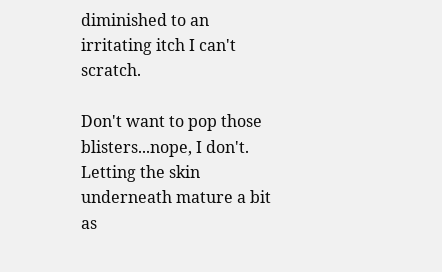diminished to an irritating itch I can't scratch.

Don't want to pop those blisters...nope, I don't. Letting the skin underneath mature a bit as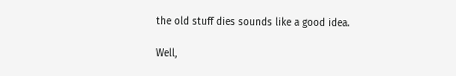the old stuff dies sounds like a good idea.

Well,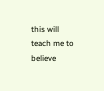this will teach me to believe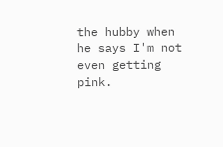the hubby when he says I'm not even getting pink.